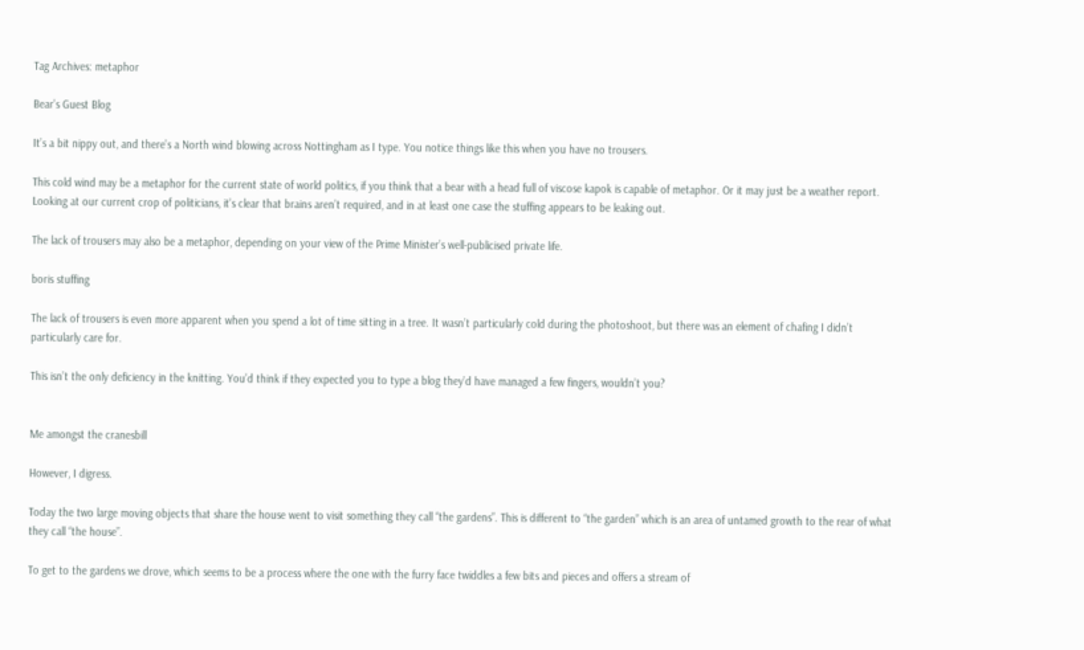Tag Archives: metaphor

Bear’s Guest Blog

It’s a bit nippy out, and there’s a North wind blowing across Nottingham as I type. You notice things like this when you have no trousers.

This cold wind may be a metaphor for the current state of world politics, if you think that a bear with a head full of viscose kapok is capable of metaphor. Or it may just be a weather report. Looking at our current crop of politicians, it’s clear that brains aren’t required, and in at least one case the stuffing appears to be leaking out.

The lack of trousers may also be a metaphor, depending on your view of the Prime Minister’s well-publicised private life.

boris stuffing

The lack of trousers is even more apparent when you spend a lot of time sitting in a tree. It wasn’t particularly cold during the photoshoot, but there was an element of chafing I didn’t particularly care for.

This isn’t the only deficiency in the knitting. You’d think if they expected you to type a blog they’d have managed a few fingers, wouldn’t you?


Me amongst the cranesbill

However, I digress.

Today the two large moving objects that share the house went to visit something they call “the gardens”. This is different to “the garden” which is an area of untamed growth to the rear of what they call “the house”.

To get to the gardens we drove, which seems to be a process where the one with the furry face twiddles a few bits and pieces and offers a stream of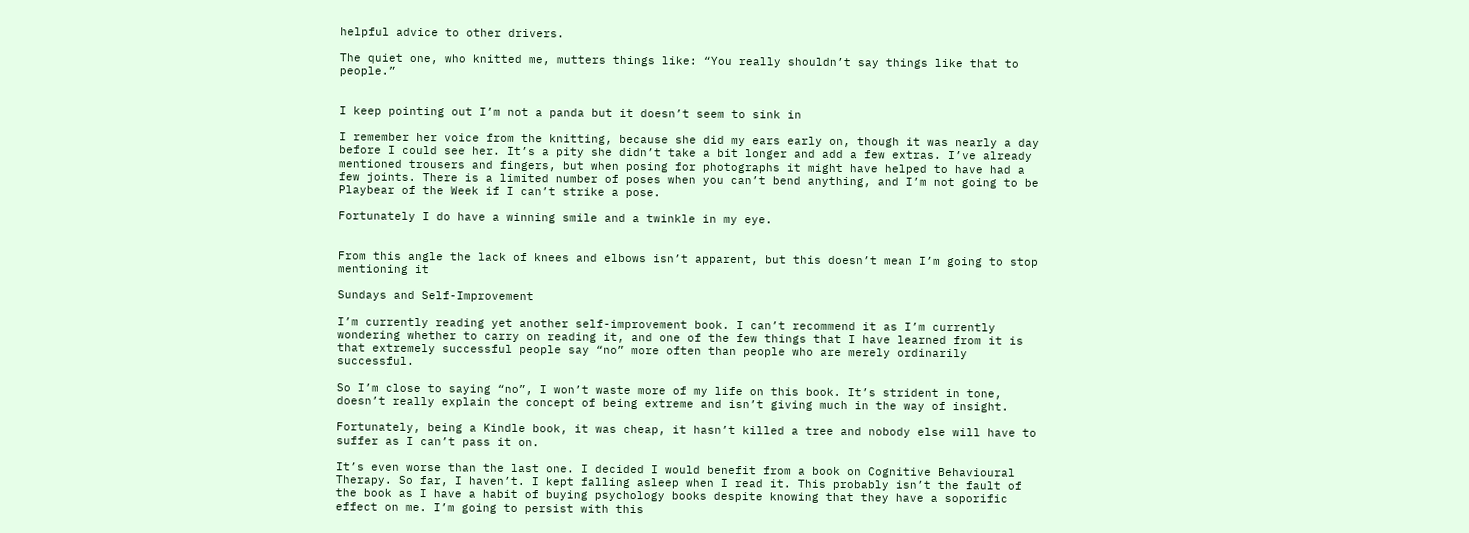helpful advice to other drivers.

The quiet one, who knitted me, mutters things like: “You really shouldn’t say things like that to people.”


I keep pointing out I’m not a panda but it doesn’t seem to sink in

I remember her voice from the knitting, because she did my ears early on, though it was nearly a day before I could see her. It’s a pity she didn’t take a bit longer and add a few extras. I’ve already mentioned trousers and fingers, but when posing for photographs it might have helped to have had a few joints. There is a limited number of poses when you can’t bend anything, and I’m not going to be Playbear of the Week if I can’t strike a pose.

Fortunately I do have a winning smile and a twinkle in my eye.


From this angle the lack of knees and elbows isn’t apparent, but this doesn’t mean I’m going to stop mentioning it

Sundays and Self-Improvement

I’m currently reading yet another self-improvement book. I can’t recommend it as I’m currently wondering whether to carry on reading it, and one of the few things that I have learned from it is that extremely successful people say “no” more often than people who are merely ordinarily successful.

So I’m close to saying “no”, I won’t waste more of my life on this book. It’s strident in tone, doesn’t really explain the concept of being extreme and isn’t giving much in the way of insight.

Fortunately, being a Kindle book, it was cheap, it hasn’t killed a tree and nobody else will have to suffer as I can’t pass it on.

It’s even worse than the last one. I decided I would benefit from a book on Cognitive Behavioural Therapy. So far, I haven’t. I kept falling asleep when I read it. This probably isn’t the fault of the book as I have a habit of buying psychology books despite knowing that they have a soporific effect on me. I’m going to persist with this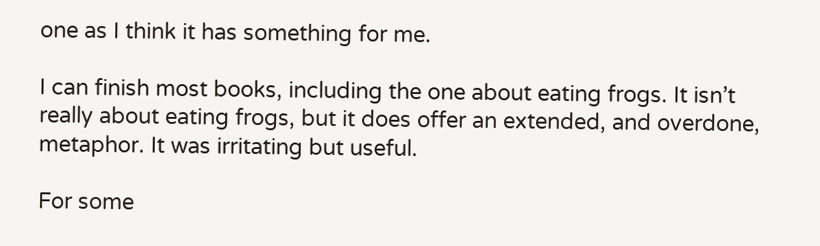one as I think it has something for me.

I can finish most books, including the one about eating frogs. It isn’t really about eating frogs, but it does offer an extended, and overdone, metaphor. It was irritating but useful.

For some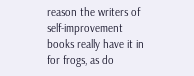reason the writers of self-improvement books really have it in for frogs, as do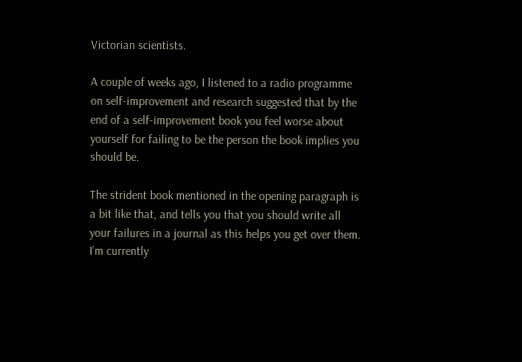Victorian scientists.

A couple of weeks ago, I listened to a radio programme on self-improvement and research suggested that by the end of a self-improvement book you feel worse about yourself for failing to be the person the book implies you should be.

The strident book mentioned in the opening paragraph is a bit like that, and tells you that you should write all your failures in a journal as this helps you get over them. I’m currently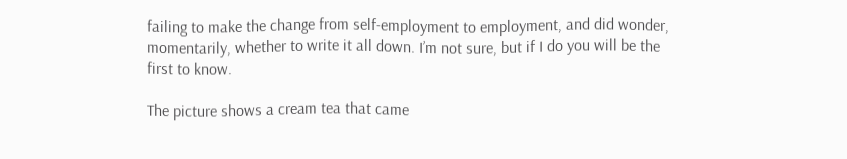failing to make the change from self-employment to employment, and did wonder, momentarily, whether to write it all down. I’m not sure, but if I do you will be the first to know.

The picture shows a cream tea that came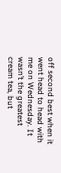off second best when it went head to head with me on Wednesday. It wasn’t the greatest cream tea, but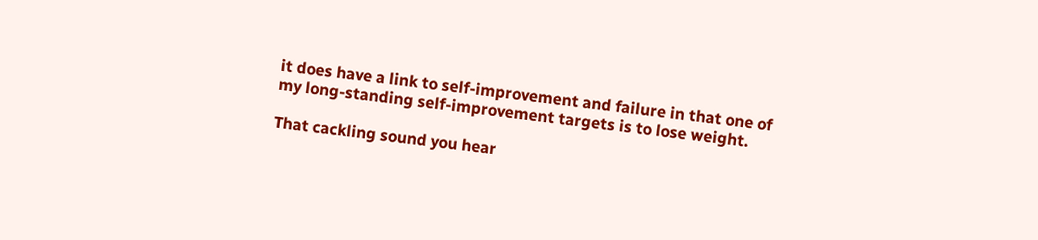it does have a link to self-improvement and failure in that one of my long-standing self-improvement targets is to lose weight.

That cackling sound you hear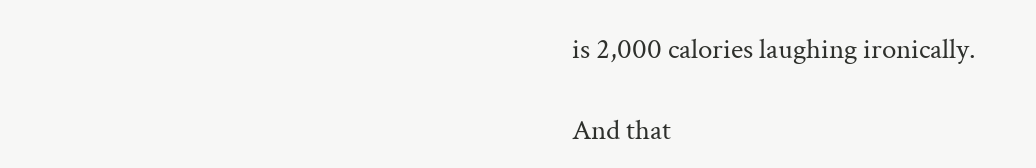is 2,000 calories laughing ironically.

And that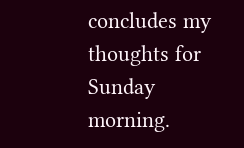concludes my thoughts for Sunday morning.